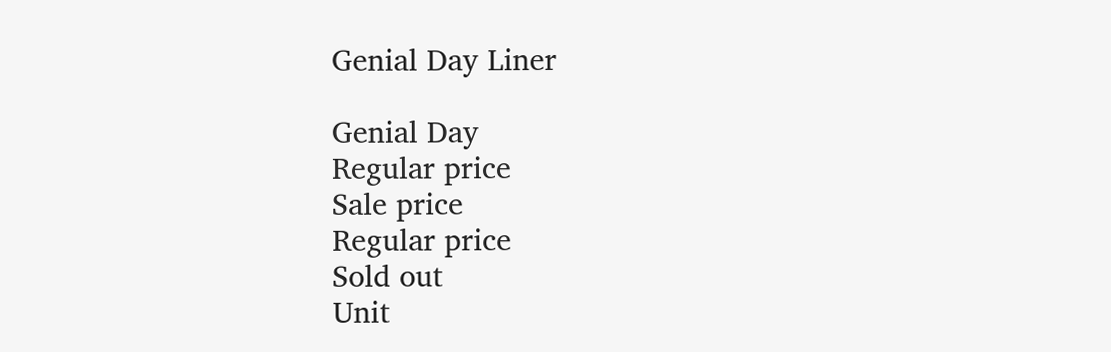Genial Day Liner

Genial Day
Regular price
Sale price
Regular price
Sold out
Unit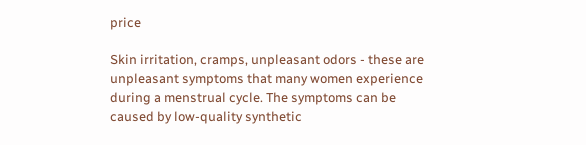price

Skin irritation, cramps, unpleasant odors - these are unpleasant symptoms that many women experience during a menstrual cycle. The symptoms can be caused by low-quality synthetic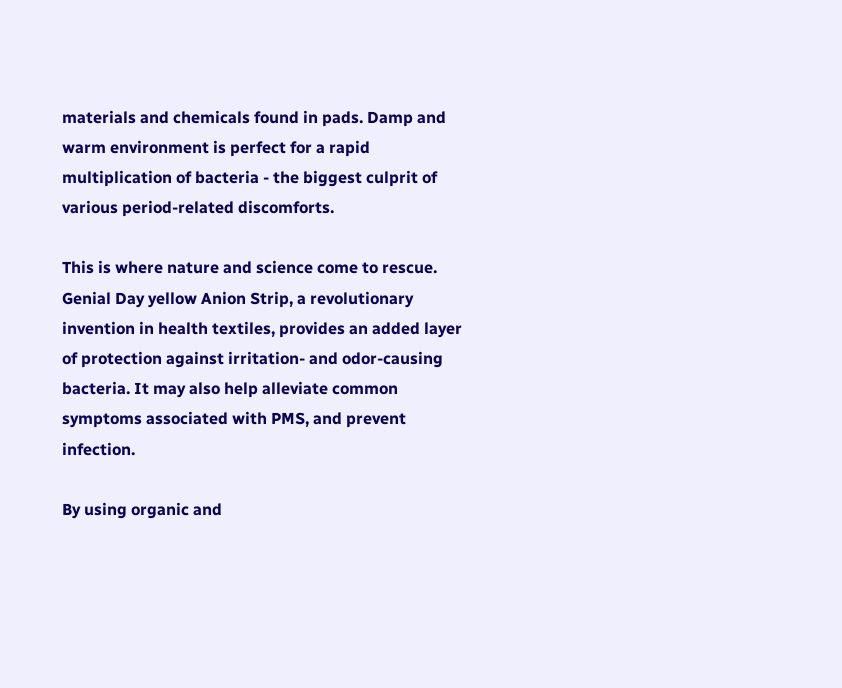materials and chemicals found in pads. Damp and warm environment is perfect for a rapid multiplication of bacteria - the biggest culprit of various period-related discomforts.

This is where nature and science come to rescue. Genial Day yellow Anion Strip, a revolutionary invention in health textiles, provides an added layer of protection against irritation- and odor-causing bacteria. It may also help alleviate common symptoms associated with PMS, and prevent infection.

By using organic and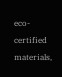eco-certified materials,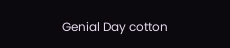Genial Day cotton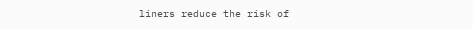liners reduce the risk of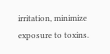irritation, minimize exposure to toxins.